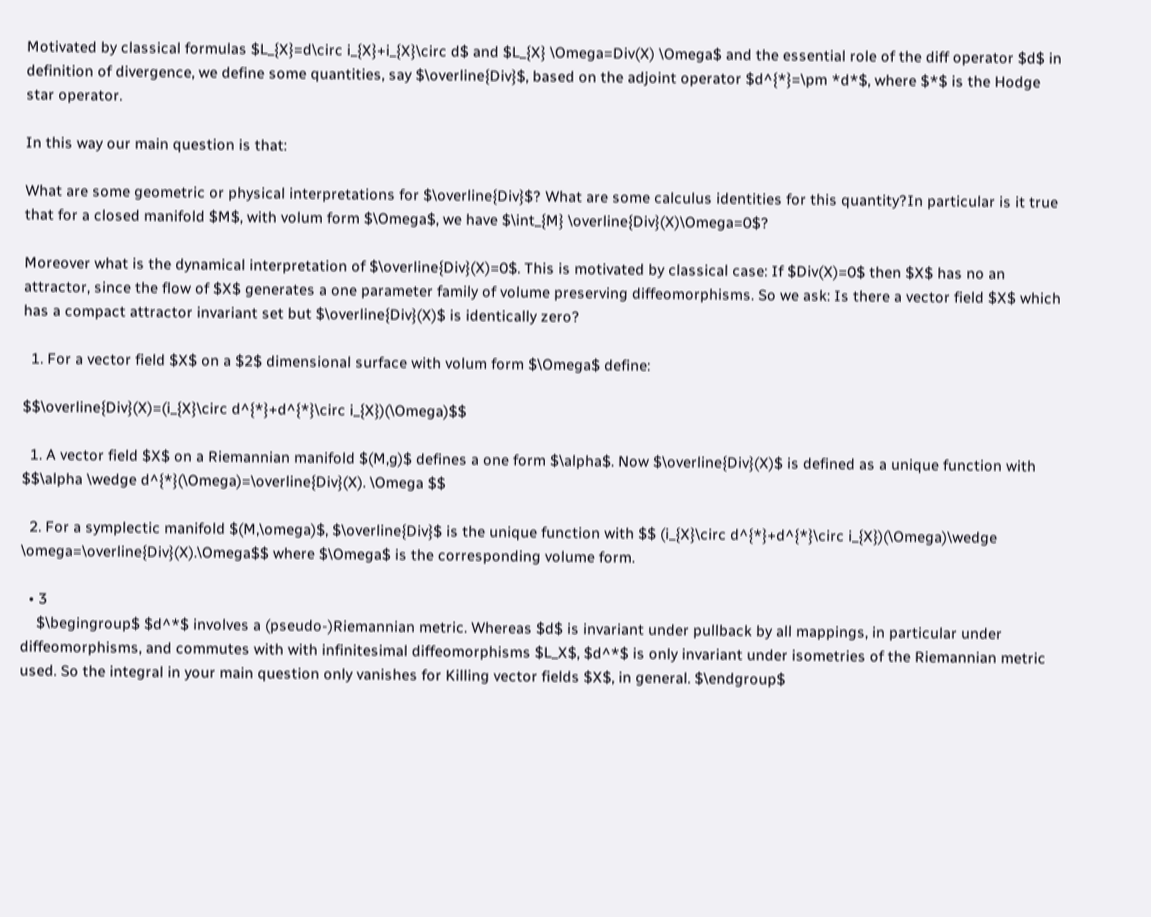Motivated by classical formulas $L_{X}=d\circ i_{X}+i_{X}\circ d$ and $L_{X} \Omega=Div(X) \Omega$ and the essential role of the diff operator $d$ in definition of divergence, we define some quantities, say $\overline{Div}$, based on the adjoint operator $d^{*}=\pm *d*$, where $*$ is the Hodge star operator.

In this way our main question is that:

What are some geometric or physical interpretations for $\overline{Div}$? What are some calculus identities for this quantity?In particular is it true that for a closed manifold $M$, with volum form $\Omega$, we have $\int_{M} \overline{Div}(X)\Omega=0$?

Moreover what is the dynamical interpretation of $\overline{Div}(X)=0$. This is motivated by classical case: If $Div(X)=0$ then $X$ has no an attractor, since the flow of $X$ generates a one parameter family of volume preserving diffeomorphisms. So we ask: Is there a vector field $X$ which has a compact attractor invariant set but $\overline{Div}(X)$ is identically zero?

  1. For a vector field $X$ on a $2$ dimensional surface with volum form $\Omega$ define:

$$\overline{Div}(X)=(i_{X}\circ d^{*}+d^{*}\circ i_{X})(\Omega)$$

  1. A vector field $X$ on a Riemannian manifold $(M,g)$ defines a one form $\alpha$. Now $\overline{Div}(X)$ is defined as a unique function with $$\alpha \wedge d^{*}(\Omega)=\overline{Div}(X). \Omega $$

  2. For a symplectic manifold $(M,\omega)$, $\overline{Div}$ is the unique function with $$ (i_{X}\circ d^{*}+d^{*}\circ i_{X})(\Omega)\wedge \omega=\overline{Div}(X).\Omega$$ where $\Omega$ is the corresponding volume form.

  • 3
    $\begingroup$ $d^*$ involves a (pseudo-)Riemannian metric. Whereas $d$ is invariant under pullback by all mappings, in particular under diffeomorphisms, and commutes with with infinitesimal diffeomorphisms $L_X$, $d^*$ is only invariant under isometries of the Riemannian metric used. So the integral in your main question only vanishes for Killing vector fields $X$, in general. $\endgroup$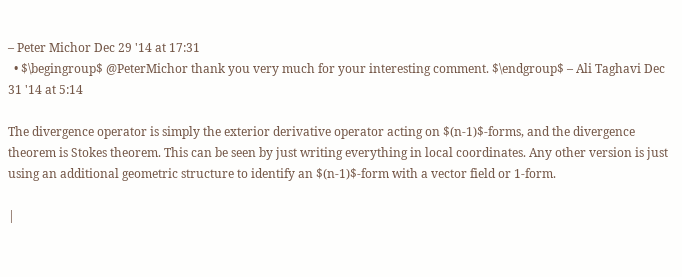– Peter Michor Dec 29 '14 at 17:31
  • $\begingroup$ @PeterMichor thank you very much for your interesting comment. $\endgroup$ – Ali Taghavi Dec 31 '14 at 5:14

The divergence operator is simply the exterior derivative operator acting on $(n-1)$-forms, and the divergence theorem is Stokes theorem. This can be seen by just writing everything in local coordinates. Any other version is just using an additional geometric structure to identify an $(n-1)$-form with a vector field or 1-form.

|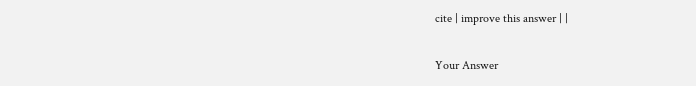cite | improve this answer | |

Your Answer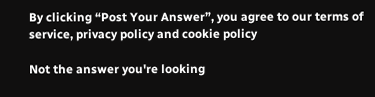By clicking “Post Your Answer”, you agree to our terms of service, privacy policy and cookie policy

Not the answer you're looking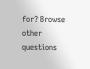for? Browse other questions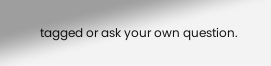tagged or ask your own question.